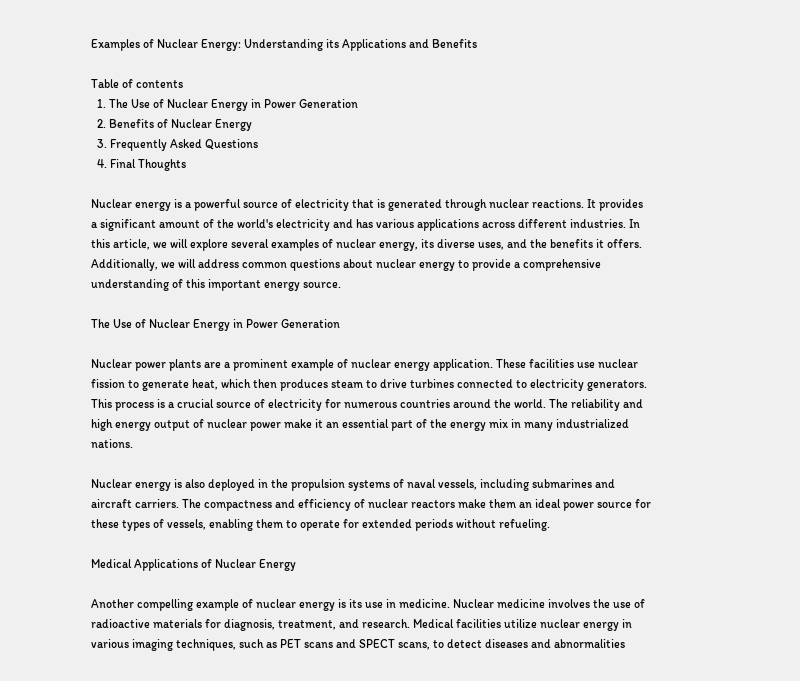Examples of Nuclear Energy: Understanding its Applications and Benefits

Table of contents
  1. The Use of Nuclear Energy in Power Generation
  2. Benefits of Nuclear Energy
  3. Frequently Asked Questions
  4. Final Thoughts

Nuclear energy is a powerful source of electricity that is generated through nuclear reactions. It provides a significant amount of the world's electricity and has various applications across different industries. In this article, we will explore several examples of nuclear energy, its diverse uses, and the benefits it offers. Additionally, we will address common questions about nuclear energy to provide a comprehensive understanding of this important energy source.

The Use of Nuclear Energy in Power Generation

Nuclear power plants are a prominent example of nuclear energy application. These facilities use nuclear fission to generate heat, which then produces steam to drive turbines connected to electricity generators. This process is a crucial source of electricity for numerous countries around the world. The reliability and high energy output of nuclear power make it an essential part of the energy mix in many industrialized nations.

Nuclear energy is also deployed in the propulsion systems of naval vessels, including submarines and aircraft carriers. The compactness and efficiency of nuclear reactors make them an ideal power source for these types of vessels, enabling them to operate for extended periods without refueling.

Medical Applications of Nuclear Energy

Another compelling example of nuclear energy is its use in medicine. Nuclear medicine involves the use of radioactive materials for diagnosis, treatment, and research. Medical facilities utilize nuclear energy in various imaging techniques, such as PET scans and SPECT scans, to detect diseases and abnormalities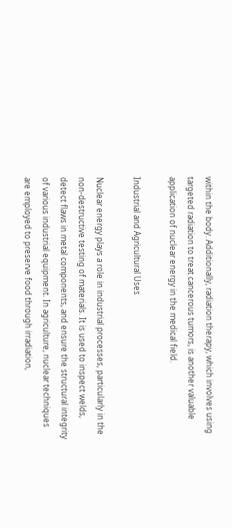within the body. Additionally, radiation therapy, which involves using targeted radiation to treat cancerous tumors, is another valuable application of nuclear energy in the medical field.

Industrial and Agricultural Uses

Nuclear energy plays a role in industrial processes, particularly in the non-destructive testing of materials. It is used to inspect welds, detect flaws in metal components, and ensure the structural integrity of various industrial equipment. In agriculture, nuclear techniques are employed to preserve food through irradiation,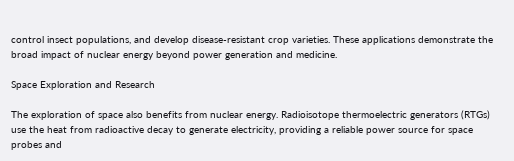control insect populations, and develop disease-resistant crop varieties. These applications demonstrate the broad impact of nuclear energy beyond power generation and medicine.

Space Exploration and Research

The exploration of space also benefits from nuclear energy. Radioisotope thermoelectric generators (RTGs) use the heat from radioactive decay to generate electricity, providing a reliable power source for space probes and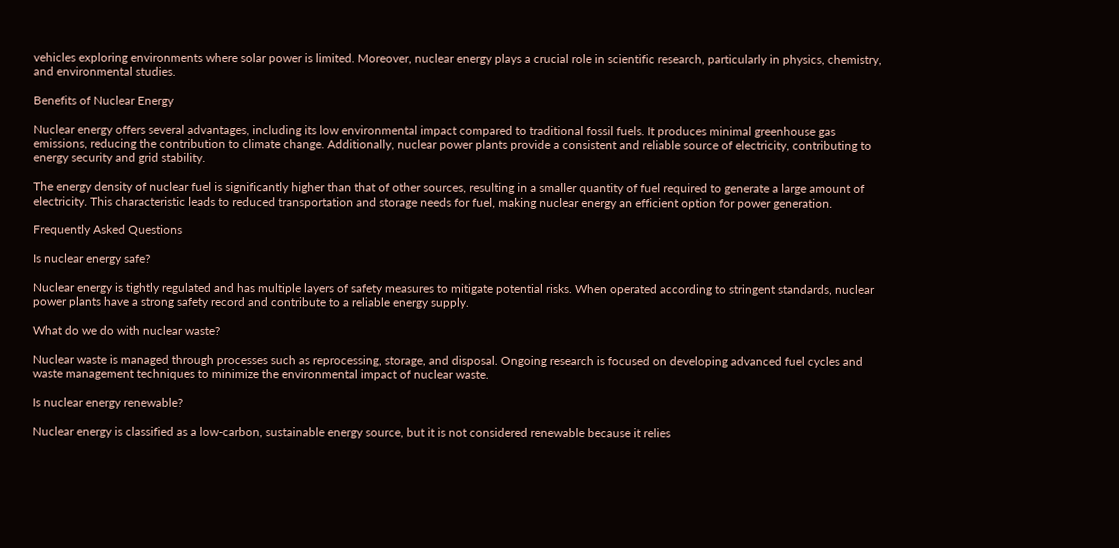vehicles exploring environments where solar power is limited. Moreover, nuclear energy plays a crucial role in scientific research, particularly in physics, chemistry, and environmental studies.

Benefits of Nuclear Energy

Nuclear energy offers several advantages, including its low environmental impact compared to traditional fossil fuels. It produces minimal greenhouse gas emissions, reducing the contribution to climate change. Additionally, nuclear power plants provide a consistent and reliable source of electricity, contributing to energy security and grid stability.

The energy density of nuclear fuel is significantly higher than that of other sources, resulting in a smaller quantity of fuel required to generate a large amount of electricity. This characteristic leads to reduced transportation and storage needs for fuel, making nuclear energy an efficient option for power generation.

Frequently Asked Questions

Is nuclear energy safe?

Nuclear energy is tightly regulated and has multiple layers of safety measures to mitigate potential risks. When operated according to stringent standards, nuclear power plants have a strong safety record and contribute to a reliable energy supply.

What do we do with nuclear waste?

Nuclear waste is managed through processes such as reprocessing, storage, and disposal. Ongoing research is focused on developing advanced fuel cycles and waste management techniques to minimize the environmental impact of nuclear waste.

Is nuclear energy renewable?

Nuclear energy is classified as a low-carbon, sustainable energy source, but it is not considered renewable because it relies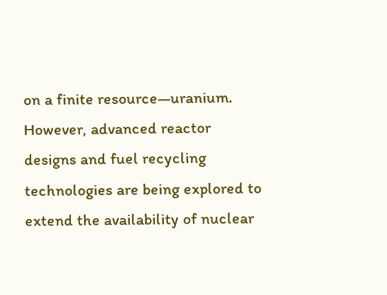on a finite resource—uranium. However, advanced reactor designs and fuel recycling technologies are being explored to extend the availability of nuclear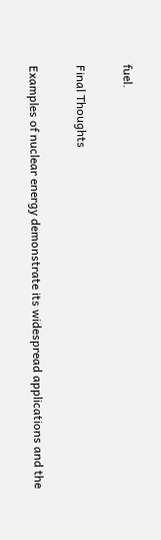fuel.

Final Thoughts

Examples of nuclear energy demonstrate its widespread applications and the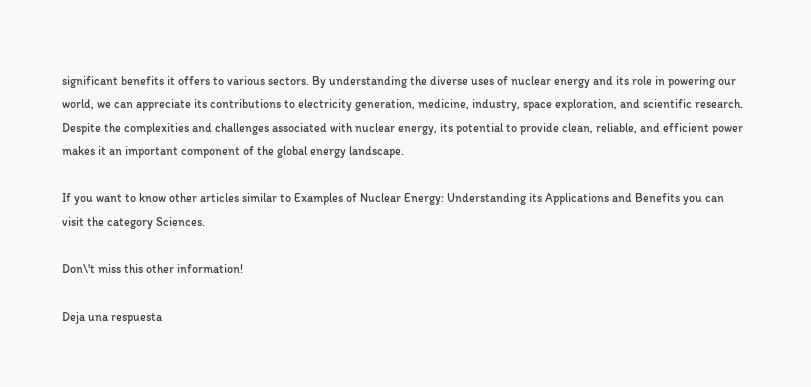significant benefits it offers to various sectors. By understanding the diverse uses of nuclear energy and its role in powering our world, we can appreciate its contributions to electricity generation, medicine, industry, space exploration, and scientific research. Despite the complexities and challenges associated with nuclear energy, its potential to provide clean, reliable, and efficient power makes it an important component of the global energy landscape.

If you want to know other articles similar to Examples of Nuclear Energy: Understanding its Applications and Benefits you can visit the category Sciences.

Don\'t miss this other information!

Deja una respuesta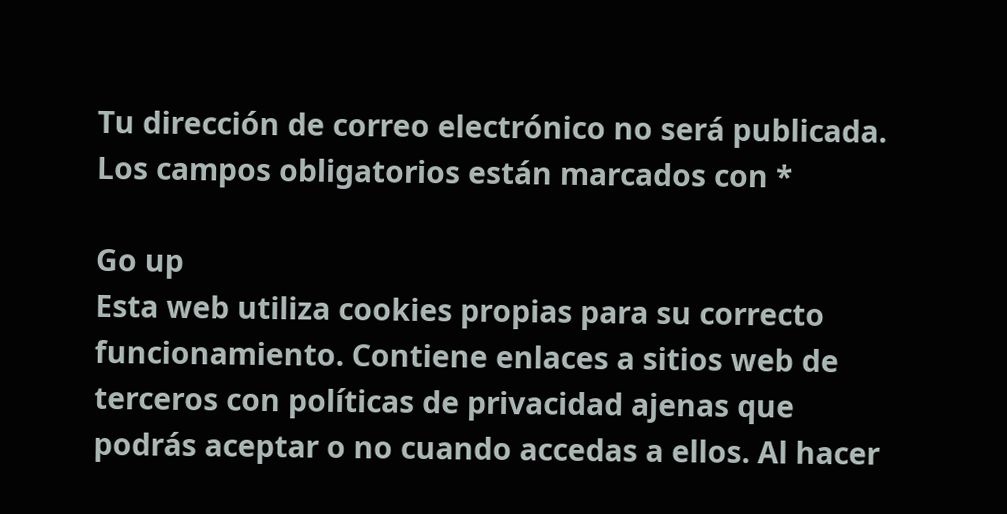Tu dirección de correo electrónico no será publicada. Los campos obligatorios están marcados con *

Go up
Esta web utiliza cookies propias para su correcto funcionamiento. Contiene enlaces a sitios web de terceros con políticas de privacidad ajenas que podrás aceptar o no cuando accedas a ellos. Al hacer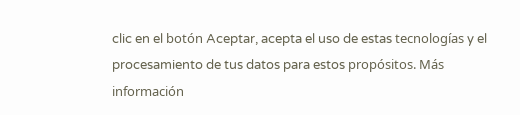clic en el botón Aceptar, acepta el uso de estas tecnologías y el procesamiento de tus datos para estos propósitos. Más información